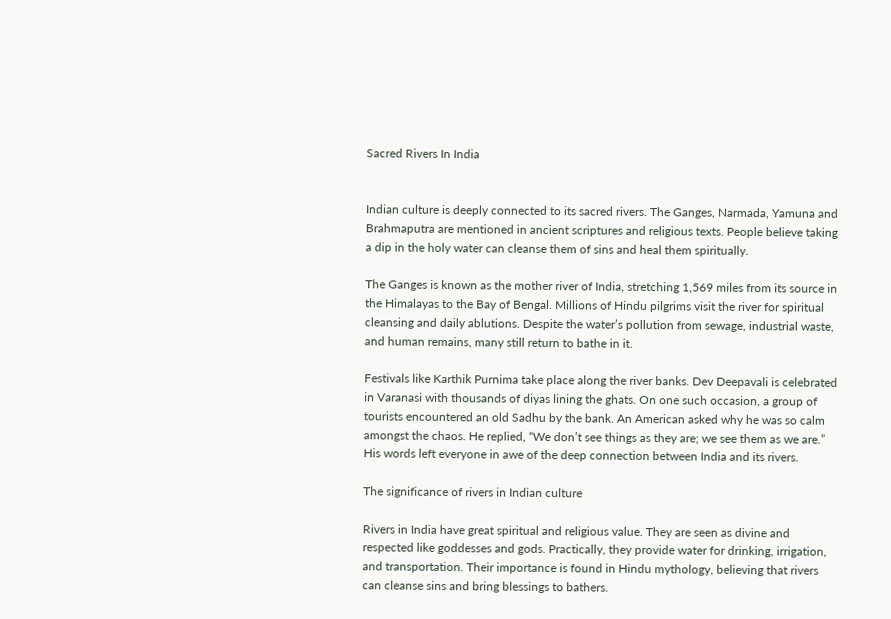Sacred Rivers In India


Indian culture is deeply connected to its sacred rivers. The Ganges, Narmada, Yamuna and Brahmaputra are mentioned in ancient scriptures and religious texts. People believe taking a dip in the holy water can cleanse them of sins and heal them spiritually.

The Ganges is known as the mother river of India, stretching 1,569 miles from its source in the Himalayas to the Bay of Bengal. Millions of Hindu pilgrims visit the river for spiritual cleansing and daily ablutions. Despite the water’s pollution from sewage, industrial waste, and human remains, many still return to bathe in it.

Festivals like Karthik Purnima take place along the river banks. Dev Deepavali is celebrated in Varanasi with thousands of diyas lining the ghats. On one such occasion, a group of tourists encountered an old Sadhu by the bank. An American asked why he was so calm amongst the chaos. He replied, “We don’t see things as they are; we see them as we are.” His words left everyone in awe of the deep connection between India and its rivers.

The significance of rivers in Indian culture

Rivers in India have great spiritual and religious value. They are seen as divine and respected like goddesses and gods. Practically, they provide water for drinking, irrigation, and transportation. Their importance is found in Hindu mythology, believing that rivers can cleanse sins and bring blessings to bathers.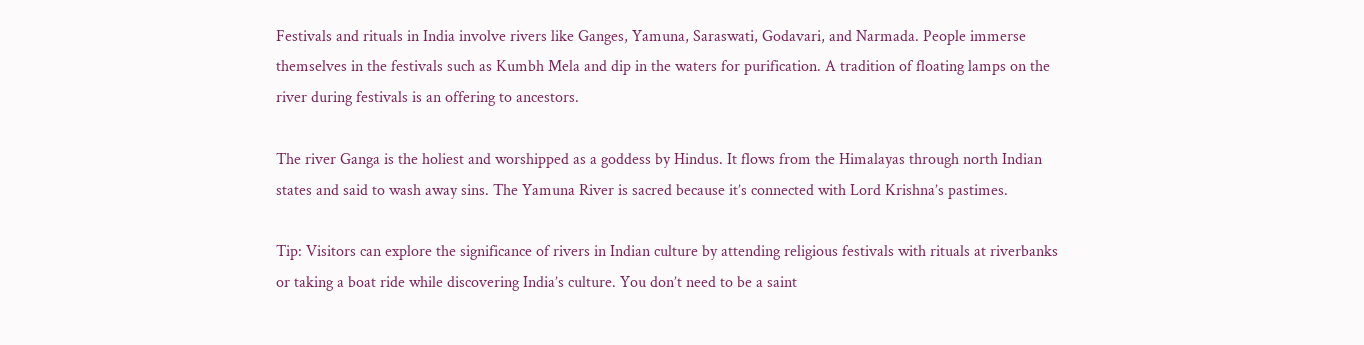Festivals and rituals in India involve rivers like Ganges, Yamuna, Saraswati, Godavari, and Narmada. People immerse themselves in the festivals such as Kumbh Mela and dip in the waters for purification. A tradition of floating lamps on the river during festivals is an offering to ancestors.

The river Ganga is the holiest and worshipped as a goddess by Hindus. It flows from the Himalayas through north Indian states and said to wash away sins. The Yamuna River is sacred because it’s connected with Lord Krishna’s pastimes.

Tip: Visitors can explore the significance of rivers in Indian culture by attending religious festivals with rituals at riverbanks or taking a boat ride while discovering India’s culture. You don’t need to be a saint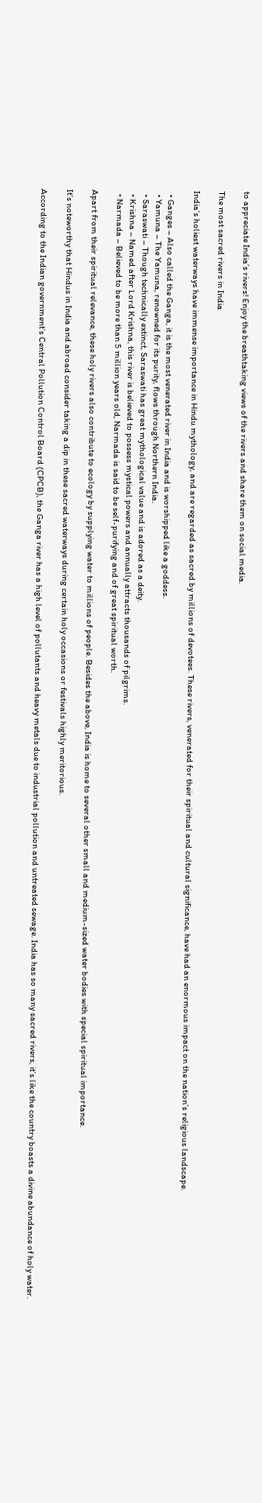to appreciate India’s rivers! Enjoy the breathtaking views of the rivers and share them on social media.

The most sacred rivers in India

India’s holiest waterways have immense importance in Hindu mythology, and are regarded as sacred by millions of devotees. These rivers, venerated for their spiritual and cultural significance, have had an enormous impact on the nation’s religious landscape.

  • Ganges – Also called the Ganga, it is the most venerated river in India and is worshipped like a goddess.
  • Yamuna – The Yamuna, renowned for its purity, flows through Northern India.
  • Saraswati – Though technically extinct, Saraswati has great mythological value and is adored as a deity.
  • Krishna – Named after Lord Krishna, this river is believed to possess mystical powers and annually attracts thousands of pilgrims.
  • Narmada – Believed to be more than 5 million years old, Narmada is said to be self-purifying and of great spiritual worth.

Apart from their spiritual relevance, these holy rivers also contribute to ecology by supplying water to millions of people. Besides the above, India is home to several other small and medium-sized water bodies with special spiritual importance.

It’s noteworthy that Hindus in India and abroad consider taking a dip in these sacred waterways during certain holy occasions or festivals highly meritorious.

According to the Indian government’s Central Pollution Control Board (CPCB), the Ganga river has a high level of pollutants and heavy metals due to industrial pollution and untreated sewage. India has so many sacred rivers, it’s like the country boasts a divine abundance of holy water.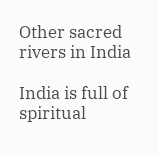Other sacred rivers in India

India is full of spiritual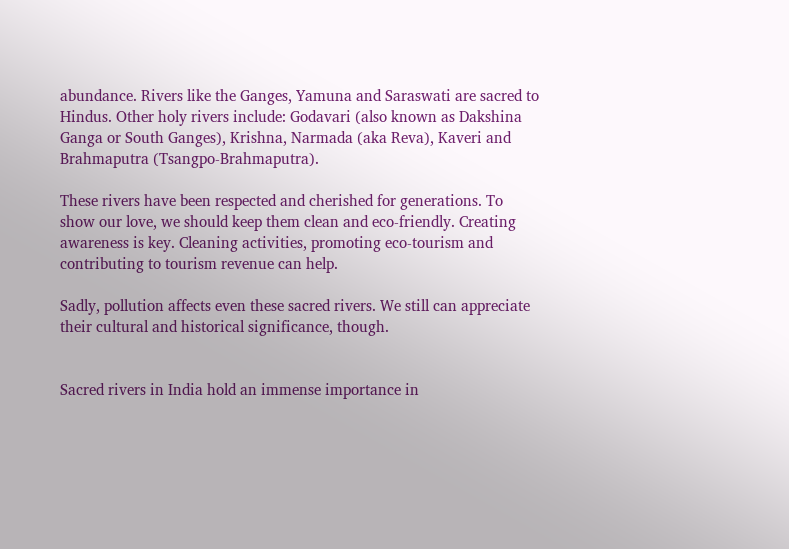abundance. Rivers like the Ganges, Yamuna and Saraswati are sacred to Hindus. Other holy rivers include: Godavari (also known as Dakshina Ganga or South Ganges), Krishna, Narmada (aka Reva), Kaveri and Brahmaputra (Tsangpo-Brahmaputra).

These rivers have been respected and cherished for generations. To show our love, we should keep them clean and eco-friendly. Creating awareness is key. Cleaning activities, promoting eco-tourism and contributing to tourism revenue can help.

Sadly, pollution affects even these sacred rivers. We still can appreciate their cultural and historical significance, though.


Sacred rivers in India hold an immense importance in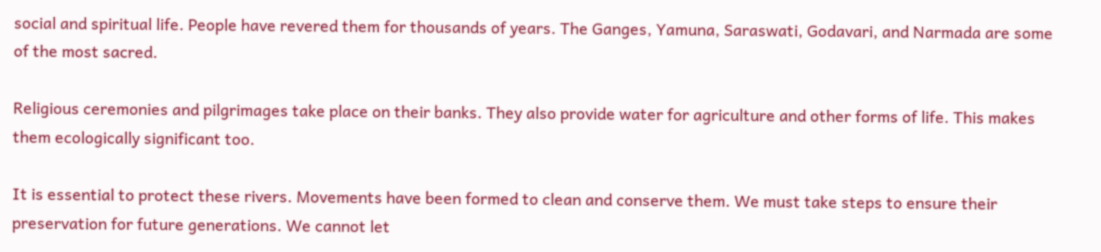social and spiritual life. People have revered them for thousands of years. The Ganges, Yamuna, Saraswati, Godavari, and Narmada are some of the most sacred.

Religious ceremonies and pilgrimages take place on their banks. They also provide water for agriculture and other forms of life. This makes them ecologically significant too.

It is essential to protect these rivers. Movements have been formed to clean and conserve them. We must take steps to ensure their preservation for future generations. We cannot let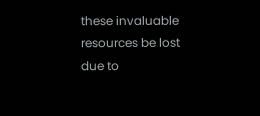these invaluable resources be lost due to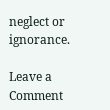neglect or ignorance.

Leave a Comment